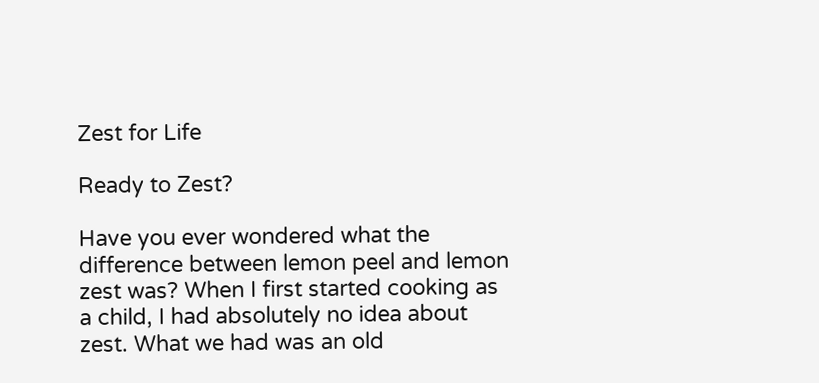Zest for Life

Ready to Zest?

Have you ever wondered what the difference between lemon peel and lemon zest was? When I first started cooking as a child, I had absolutely no idea about zest. What we had was an old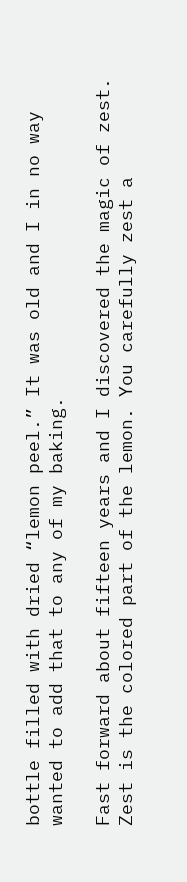bottle filled with dried “lemon peel.” It was old and I in no way wanted to add that to any of my baking.

Fast forward about fifteen years and I discovered the magic of zest. Zest is the colored part of the lemon. You carefully zest a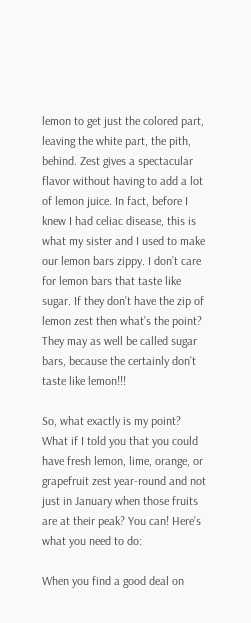lemon to get just the colored part, leaving the white part, the pith, behind. Zest gives a spectacular flavor without having to add a lot of lemon juice. In fact, before I knew I had celiac disease, this is what my sister and I used to make our lemon bars zippy. I don’t care for lemon bars that taste like sugar. If they don’t have the zip of lemon zest then what’s the point? They may as well be called sugar bars, because the certainly don’t taste like lemon!!!

So, what exactly is my point? What if I told you that you could have fresh lemon, lime, orange, or grapefruit zest year-round and not just in January when those fruits are at their peak? You can! Here’s what you need to do:

When you find a good deal on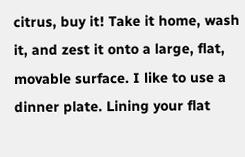citrus, buy it! Take it home, wash it, and zest it onto a large, flat, movable surface. I like to use a dinner plate. Lining your flat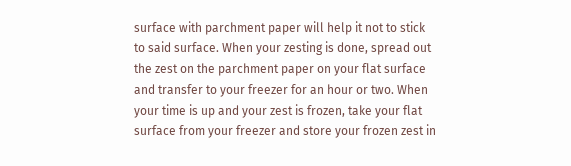surface with parchment paper will help it not to stick to said surface. When your zesting is done, spread out the zest on the parchment paper on your flat surface and transfer to your freezer for an hour or two. When your time is up and your zest is frozen, take your flat surface from your freezer and store your frozen zest in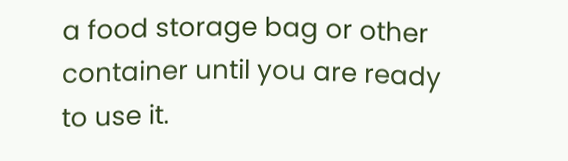a food storage bag or other container until you are ready to use it.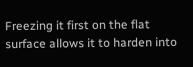Freezing it first on the flat surface allows it to harden into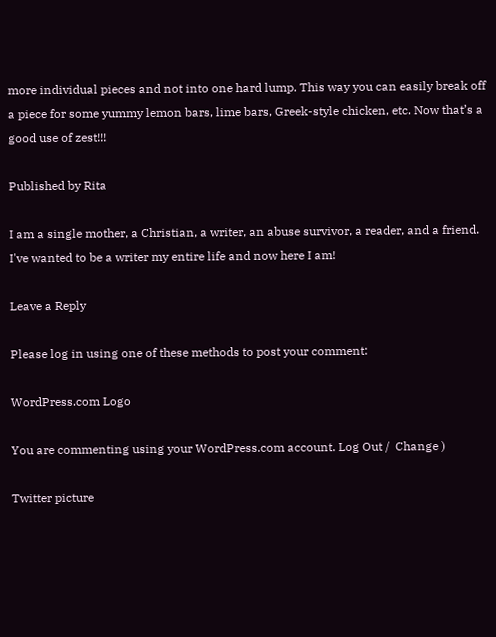more individual pieces and not into one hard lump. This way you can easily break off a piece for some yummy lemon bars, lime bars, Greek-style chicken, etc. Now that’s a good use of zest!!!

Published by Rita

I am a single mother, a Christian, a writer, an abuse survivor, a reader, and a friend. I've wanted to be a writer my entire life and now here I am!

Leave a Reply

Please log in using one of these methods to post your comment:

WordPress.com Logo

You are commenting using your WordPress.com account. Log Out /  Change )

Twitter picture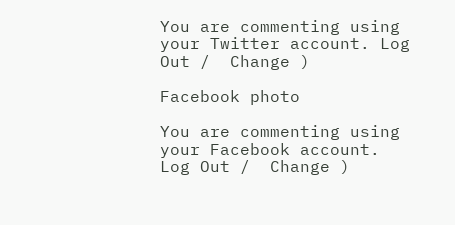You are commenting using your Twitter account. Log Out /  Change )

Facebook photo

You are commenting using your Facebook account. Log Out /  Change )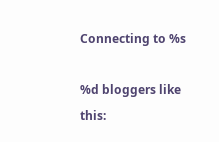Connecting to %s

%d bloggers like this: